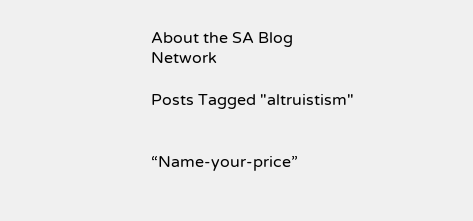About the SA Blog Network

Posts Tagged "altruistism"


“Name-your-price”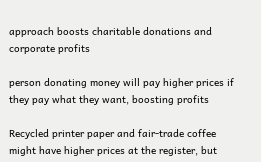approach boosts charitable donations and corporate profits

person donating money will pay higher prices if they pay what they want, boosting profits

Recycled printer paper and fair-trade coffee might have higher prices at the register, but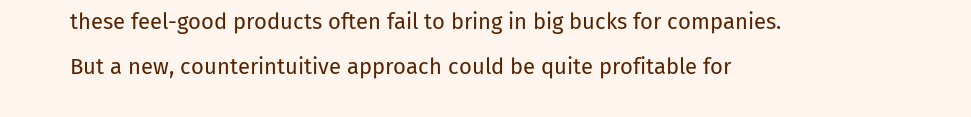these feel-good products often fail to bring in big bucks for companies. But a new, counterintuitive approach could be quite profitable for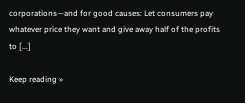corporations—and for good causes: Let consumers pay whatever price they want and give away half of the profits to [...]

Keep reading »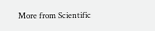More from Scientific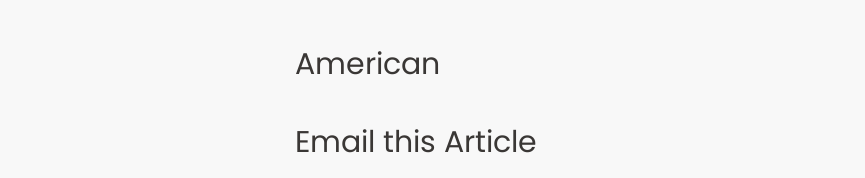American

Email this Article